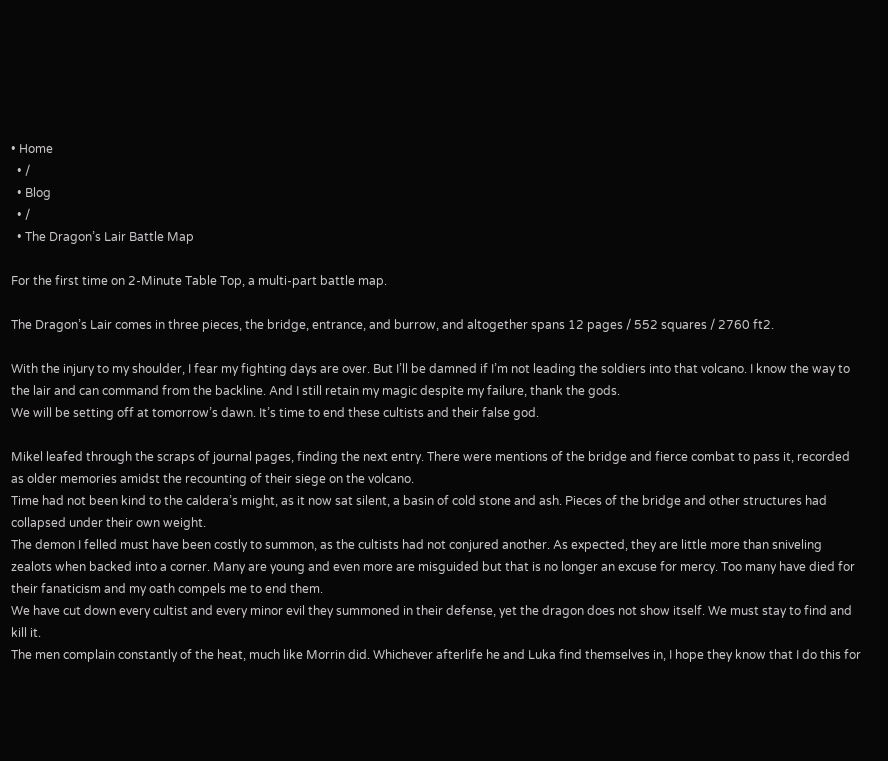• Home
  • /
  • Blog
  • /
  • The Dragon’s Lair Battle Map

For the first time on 2-Minute Table Top, a multi-part battle map.

The Dragon’s Lair comes in three pieces, the bridge, entrance, and burrow, and altogether spans 12 pages / 552 squares / 2760 ft2.

With the injury to my shoulder, I fear my fighting days are over. But I’ll be damned if I’m not leading the soldiers into that volcano. I know the way to the lair and can command from the backline. And I still retain my magic despite my failure, thank the gods.
We will be setting off at tomorrow’s dawn. It’s time to end these cultists and their false god.

Mikel leafed through the scraps of journal pages, finding the next entry. There were mentions of the bridge and fierce combat to pass it, recorded as older memories amidst the recounting of their siege on the volcano.
Time had not been kind to the caldera’s might, as it now sat silent, a basin of cold stone and ash. Pieces of the bridge and other structures had collapsed under their own weight.
The demon I felled must have been costly to summon, as the cultists had not conjured another. As expected, they are little more than sniveling zealots when backed into a corner. Many are young and even more are misguided but that is no longer an excuse for mercy. Too many have died for their fanaticism and my oath compels me to end them.
We have cut down every cultist and every minor evil they summoned in their defense, yet the dragon does not show itself. We must stay to find and kill it.
The men complain constantly of the heat, much like Morrin did. Whichever afterlife he and Luka find themselves in, I hope they know that I do this for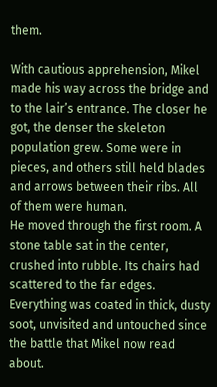them.

With cautious apprehension, Mikel made his way across the bridge and to the lair’s entrance. The closer he got, the denser the skeleton population grew. Some were in pieces, and others still held blades and arrows between their ribs. All of them were human.
He moved through the first room. A stone table sat in the center, crushed into rubble. Its chairs had scattered to the far edges. Everything was coated in thick, dusty soot, unvisited and untouched since the battle that Mikel now read about.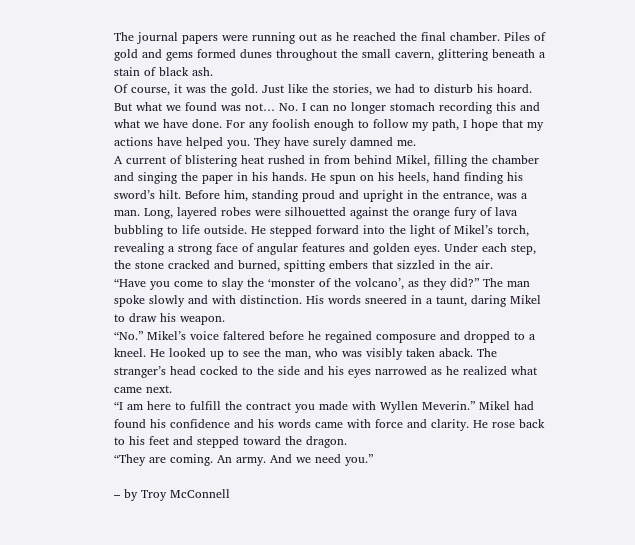The journal papers were running out as he reached the final chamber. Piles of gold and gems formed dunes throughout the small cavern, glittering beneath a stain of black ash.
Of course, it was the gold. Just like the stories, we had to disturb his hoard. But what we found was not… No. I can no longer stomach recording this and what we have done. For any foolish enough to follow my path, I hope that my actions have helped you. They have surely damned me.
A current of blistering heat rushed in from behind Mikel, filling the chamber and singing the paper in his hands. He spun on his heels, hand finding his sword’s hilt. Before him, standing proud and upright in the entrance, was a man. Long, layered robes were silhouetted against the orange fury of lava bubbling to life outside. He stepped forward into the light of Mikel’s torch, revealing a strong face of angular features and golden eyes. Under each step, the stone cracked and burned, spitting embers that sizzled in the air.
“Have you come to slay the ‘monster of the volcano’, as they did?” The man spoke slowly and with distinction. His words sneered in a taunt, daring Mikel to draw his weapon.
“No.” Mikel’s voice faltered before he regained composure and dropped to a kneel. He looked up to see the man, who was visibly taken aback. The stranger’s head cocked to the side and his eyes narrowed as he realized what came next.
“I am here to fulfill the contract you made with Wyllen Meverin.” Mikel had found his confidence and his words came with force and clarity. He rose back to his feet and stepped toward the dragon.
“They are coming. An army. And we need you.”

– by Troy McConnell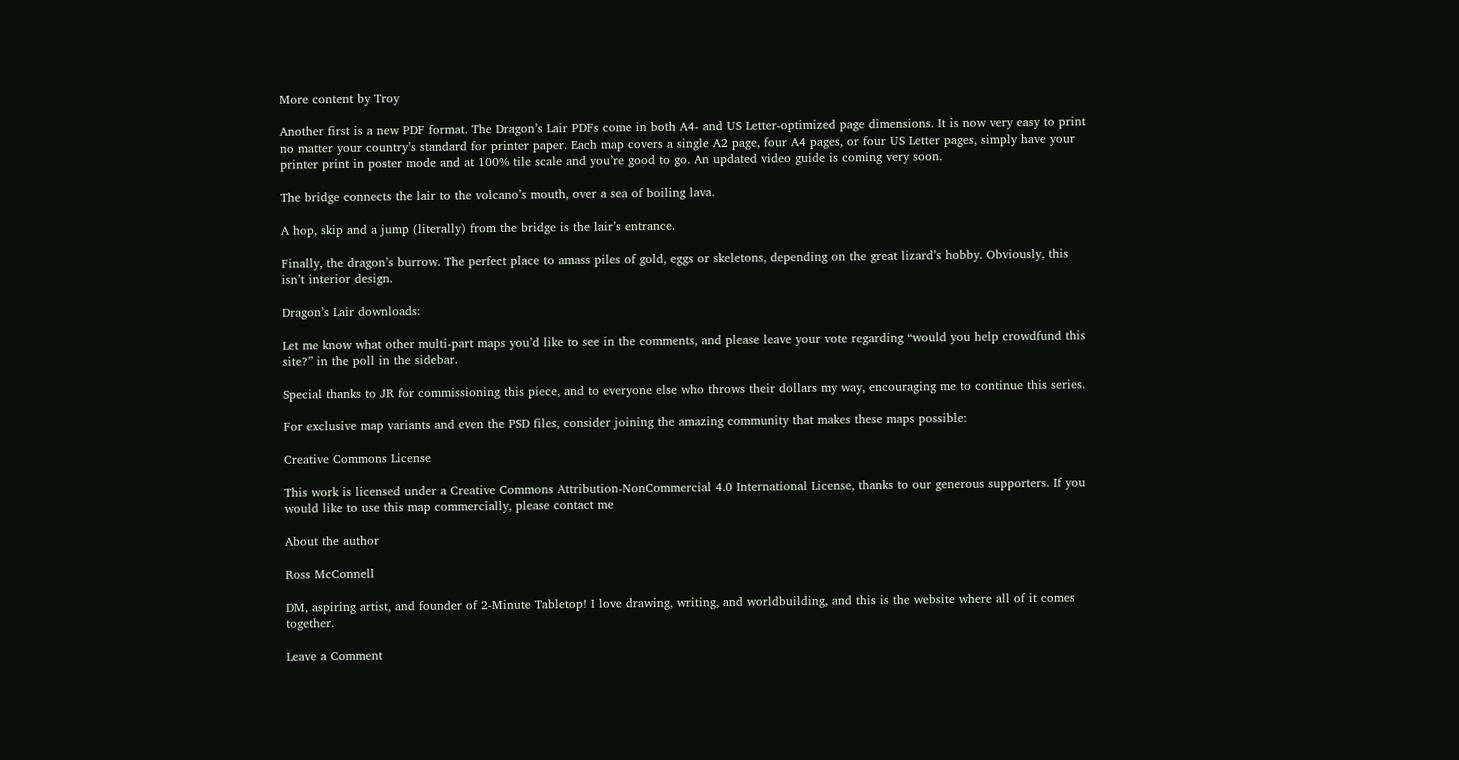More content by Troy

Another first is a new PDF format. The Dragon’s Lair PDFs come in both A4- and US Letter-optimized page dimensions. It is now very easy to print no matter your country’s standard for printer paper. Each map covers a single A2 page, four A4 pages, or four US Letter pages, simply have your printer print in poster mode and at 100% tile scale and you’re good to go. An updated video guide is coming very soon.

The bridge connects the lair to the volcano’s mouth, over a sea of boiling lava.

A hop, skip and a jump (literally) from the bridge is the lair’s entrance.

Finally, the dragon’s burrow. The perfect place to amass piles of gold, eggs or skeletons, depending on the great lizard’s hobby. Obviously, this isn’t interior design.

Dragon’s Lair downloads:

Let me know what other multi-part maps you’d like to see in the comments, and please leave your vote regarding “would you help crowdfund this site?” in the poll in the sidebar.

Special thanks to JR for commissioning this piece, and to everyone else who throws their dollars my way, encouraging me to continue this series.

For exclusive map variants and even the PSD files, consider joining the amazing community that makes these maps possible:

Creative Commons License

This work is licensed under a Creative Commons Attribution-NonCommercial 4.0 International License, thanks to our generous supporters. If you would like to use this map commercially, please contact me

About the author

Ross McConnell

DM, aspiring artist, and founder of 2-Minute Tabletop! I love drawing, writing, and worldbuilding, and this is the website where all of it comes together.

Leave a Comment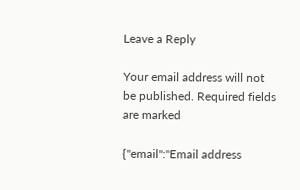Leave a Reply

Your email address will not be published. Required fields are marked

{"email":"Email address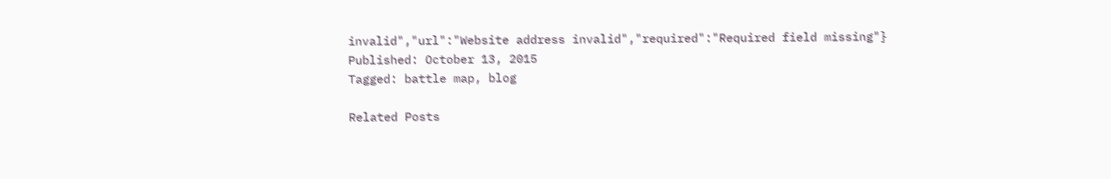invalid","url":"Website address invalid","required":"Required field missing"}
Published: October 13, 2015
Tagged: battle map, blog

Related Posts